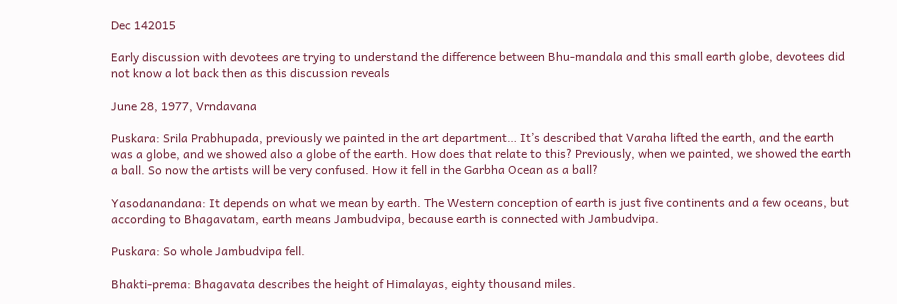Dec 142015

Early discussion with devotees are trying to understand the difference between Bhu-mandala and this small earth globe, devotees did not know a lot back then as this discussion reveals

June 28, 1977, Vrndavana

Puskara: Srila Prabhupada, previously we painted in the art department… It’s described that Varaha lifted the earth, and the earth was a globe, and we showed also a globe of the earth. How does that relate to this? Previously, when we painted, we showed the earth a ball. So now the artists will be very confused. How it fell in the Garbha Ocean as a ball?

Yasodanandana: It depends on what we mean by earth. The Western conception of earth is just five continents and a few oceans, but according to Bhagavatam, earth means Jambudvipa, because earth is connected with Jambudvipa.

Puskara: So whole Jambudvipa fell.

Bhakti-prema: Bhagavata describes the height of Himalayas, eighty thousand miles.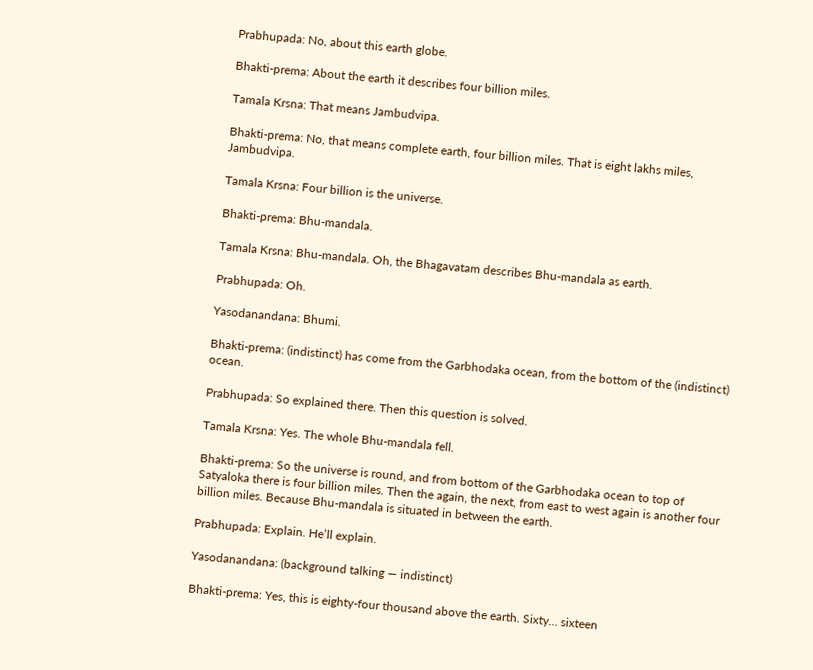Prabhupada: No, about this earth globe.

Bhakti-prema: About the earth it describes four billion miles.

Tamala Krsna: That means Jambudvipa.

Bhakti-prema: No, that means complete earth, four billion miles. That is eight lakhs miles, Jambudvipa.

Tamala Krsna: Four billion is the universe.

Bhakti-prema: Bhu-mandala.

Tamala Krsna: Bhu-mandala. Oh, the Bhagavatam describes Bhu-mandala as earth.

Prabhupada: Oh.

Yasodanandana: Bhumi.

Bhakti-prema: (indistinct) has come from the Garbhodaka ocean, from the bottom of the (indistinct) ocean.

Prabhupada: So explained there. Then this question is solved.

Tamala Krsna: Yes. The whole Bhu-mandala fell.

Bhakti-prema: So the universe is round, and from bottom of the Garbhodaka ocean to top of Satyaloka there is four billion miles. Then the again, the next, from east to west again is another four billion miles. Because Bhu-mandala is situated in between the earth.

Prabhupada: Explain. He’ll explain.

Yasodanandana: (background talking — indistinct)

Bhakti-prema: Yes, this is eighty-four thousand above the earth. Sixty… sixteen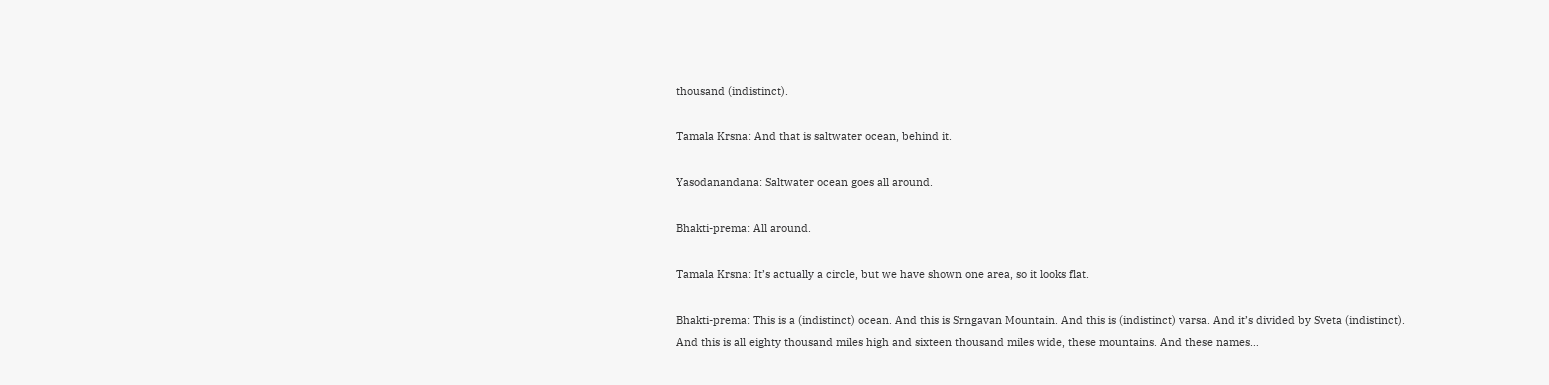thousand (indistinct).

Tamala Krsna: And that is saltwater ocean, behind it.

Yasodanandana: Saltwater ocean goes all around.

Bhakti-prema: All around.

Tamala Krsna: It’s actually a circle, but we have shown one area, so it looks flat.

Bhakti-prema: This is a (indistinct) ocean. And this is Srngavan Mountain. And this is (indistinct) varsa. And it’s divided by Sveta (indistinct). And this is all eighty thousand miles high and sixteen thousand miles wide, these mountains. And these names…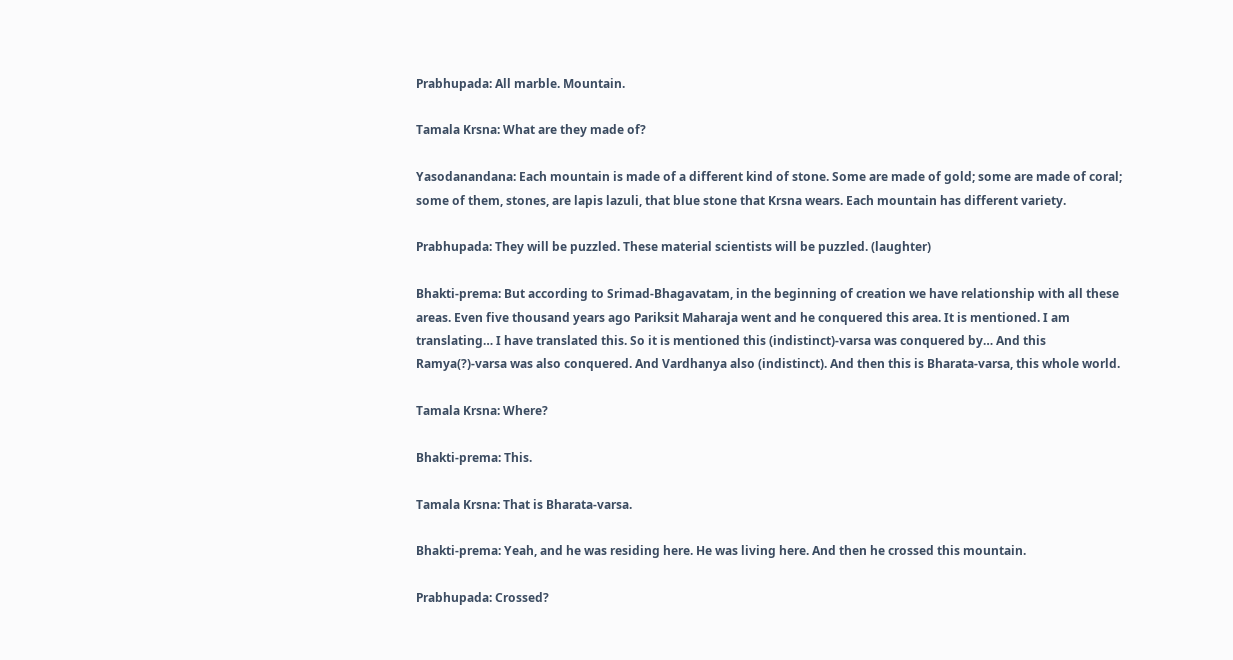Prabhupada: All marble. Mountain.

Tamala Krsna: What are they made of?

Yasodanandana: Each mountain is made of a different kind of stone. Some are made of gold; some are made of coral; some of them, stones, are lapis lazuli, that blue stone that Krsna wears. Each mountain has different variety.

Prabhupada: They will be puzzled. These material scientists will be puzzled. (laughter)

Bhakti-prema: But according to Srimad-Bhagavatam, in the beginning of creation we have relationship with all these areas. Even five thousand years ago Pariksit Maharaja went and he conquered this area. It is mentioned. I am translating… I have translated this. So it is mentioned this (indistinct)-varsa was conquered by… And this Ramya(?)-varsa was also conquered. And Vardhanya also (indistinct). And then this is Bharata-varsa, this whole world.

Tamala Krsna: Where?

Bhakti-prema: This.

Tamala Krsna: That is Bharata-varsa.

Bhakti-prema: Yeah, and he was residing here. He was living here. And then he crossed this mountain.

Prabhupada: Crossed?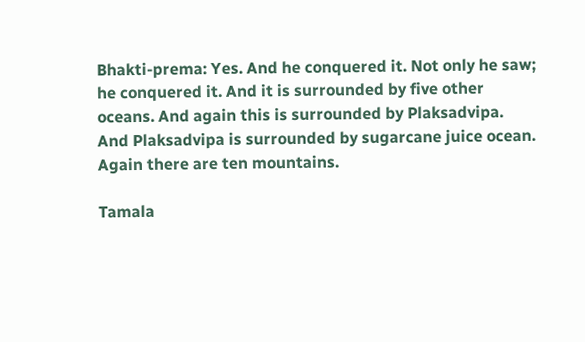Bhakti-prema: Yes. And he conquered it. Not only he saw; he conquered it. And it is surrounded by five other oceans. And again this is surrounded by Plaksadvipa. And Plaksadvipa is surrounded by sugarcane juice ocean. Again there are ten mountains.

Tamala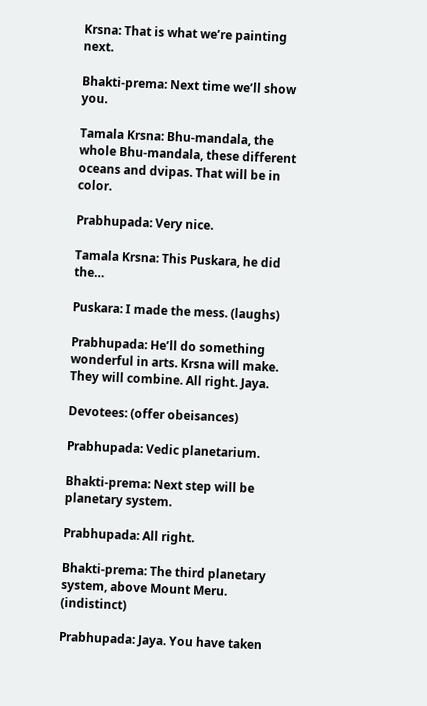Krsna: That is what we’re painting next.

Bhakti-prema: Next time we’ll show you.

Tamala Krsna: Bhu-mandala, the whole Bhu-mandala, these different oceans and dvipas. That will be in color.

Prabhupada: Very nice.

Tamala Krsna: This Puskara, he did the…

Puskara: I made the mess. (laughs)

Prabhupada: He’ll do something wonderful in arts. Krsna will make. They will combine. All right. Jaya.

Devotees: (offer obeisances)

Prabhupada: Vedic planetarium.

Bhakti-prema: Next step will be planetary system.

Prabhupada: All right.

Bhakti-prema: The third planetary system, above Mount Meru. (indistinct)

Prabhupada: Jaya. You have taken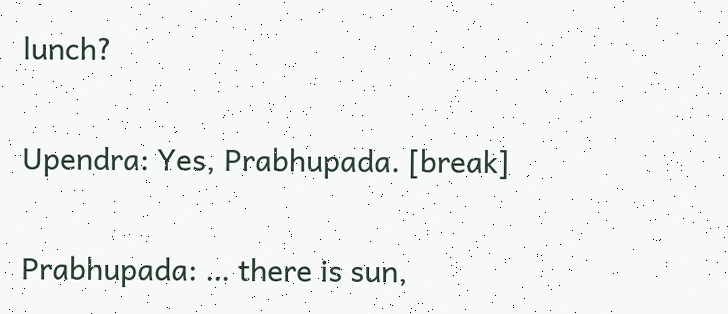lunch?

Upendra: Yes, Prabhupada. [break]

Prabhupada: … there is sun,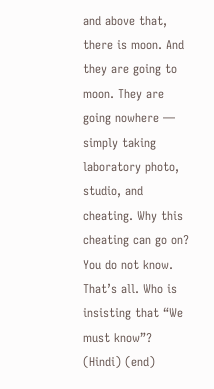and above that, there is moon. And they are going to moon. They are going nowhere — simply taking laboratory photo, studio, and cheating. Why this cheating can go on? You do not know. That’s all. Who is insisting that “We must know”? (Hindi) (end)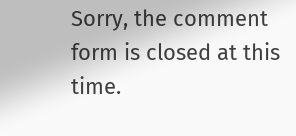Sorry, the comment form is closed at this time.